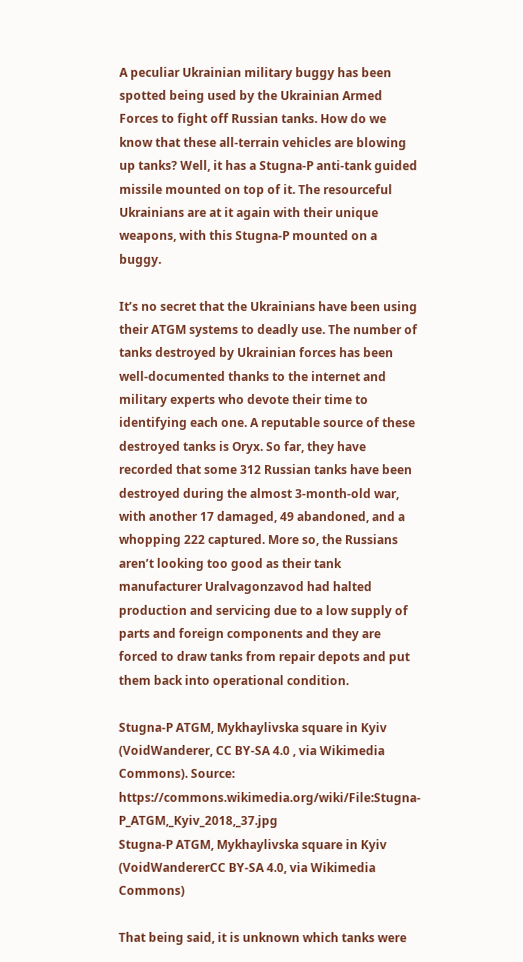A peculiar Ukrainian military buggy has been spotted being used by the Ukrainian Armed Forces to fight off Russian tanks. How do we know that these all-terrain vehicles are blowing up tanks? Well, it has a Stugna-P anti-tank guided missile mounted on top of it. The resourceful Ukrainians are at it again with their unique weapons, with this Stugna-P mounted on a buggy.

It’s no secret that the Ukrainians have been using their ATGM systems to deadly use. The number of tanks destroyed by Ukrainian forces has been well-documented thanks to the internet and military experts who devote their time to identifying each one. A reputable source of these destroyed tanks is Oryx. So far, they have recorded that some 312 Russian tanks have been destroyed during the almost 3-month-old war, with another 17 damaged, 49 abandoned, and a whopping 222 captured. More so, the Russians aren’t looking too good as their tank manufacturer Uralvagonzavod had halted production and servicing due to a low supply of parts and foreign components and they are forced to draw tanks from repair depots and put them back into operational condition.

Stugna-P ATGM, Mykhaylivska square in Kyiv (VoidWanderer, CC BY-SA 4.0 , via Wikimedia Commons). Source: https://commons.wikimedia.org/wiki/File:Stugna-P_ATGM,_Kyiv_2018,_37.jpg
Stugna-P ATGM, Mykhaylivska square in Kyiv (VoidWandererCC BY-SA 4.0, via Wikimedia Commons)

That being said, it is unknown which tanks were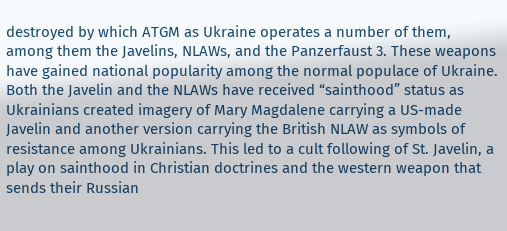destroyed by which ATGM as Ukraine operates a number of them, among them the Javelins, NLAWs, and the Panzerfaust 3. These weapons have gained national popularity among the normal populace of Ukraine. Both the Javelin and the NLAWs have received “sainthood” status as Ukrainians created imagery of Mary Magdalene carrying a US-made Javelin and another version carrying the British NLAW as symbols of resistance among Ukrainians. This led to a cult following of St. Javelin, a play on sainthood in Christian doctrines and the western weapon that sends their Russian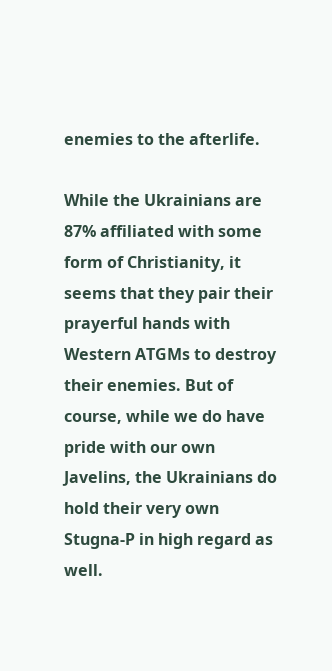enemies to the afterlife.

While the Ukrainians are 87% affiliated with some form of Christianity, it seems that they pair their prayerful hands with Western ATGMs to destroy their enemies. But of course, while we do have pride with our own Javelins, the Ukrainians do hold their very own Stugna-P in high regard as well.